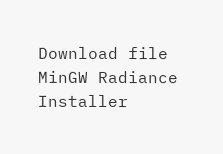Download file MinGW Radiance Installer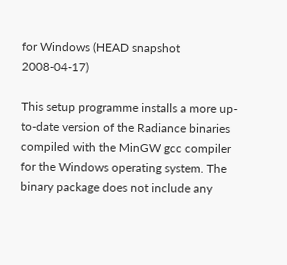for Windows (HEAD snapshot 2008-04-17)

This setup programme installs a more up-to-date version of the Radiance binaries compiled with the MinGW gcc compiler for the Windows operating system. The binary package does not include any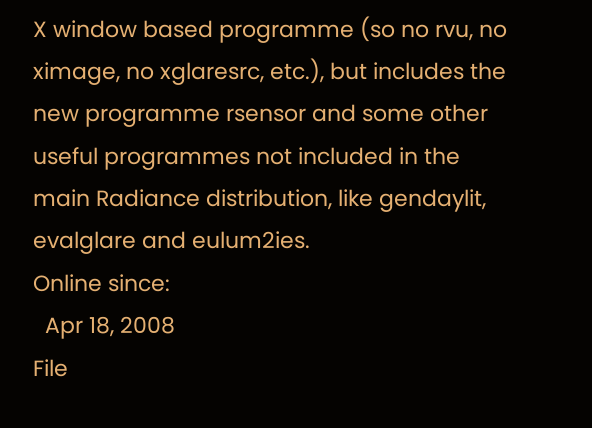X window based programme (so no rvu, no ximage, no xglaresrc, etc.), but includes the new programme rsensor and some other useful programmes not included in the main Radiance distribution, like gendaylit, evalglare and eulum2ies.
Online since:
  Apr 18, 2008
File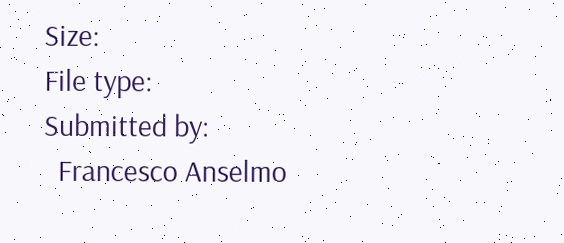Size:
File type:
Submitted by:
  Francesco Anselmo